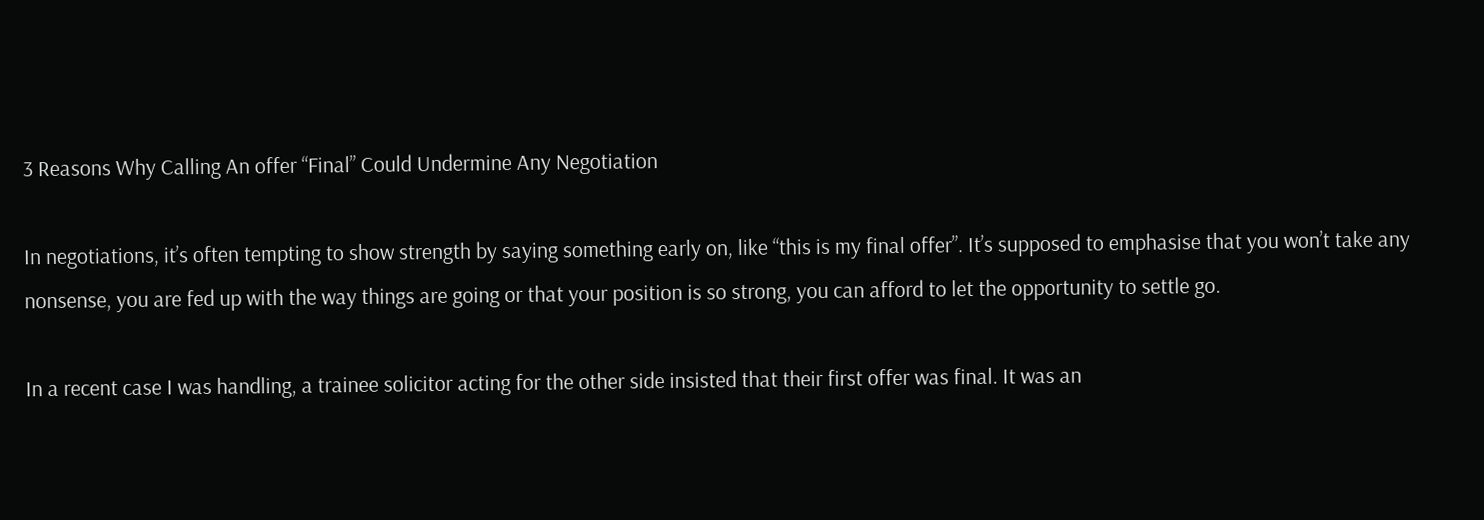3 Reasons Why Calling An offer “Final” Could Undermine Any Negotiation

In negotiations, it’s often tempting to show strength by saying something early on, like “this is my final offer”. It’s supposed to emphasise that you won’t take any nonsense, you are fed up with the way things are going or that your position is so strong, you can afford to let the opportunity to settle go.

In a recent case I was handling, a trainee solicitor acting for the other side insisted that their first offer was final. It was an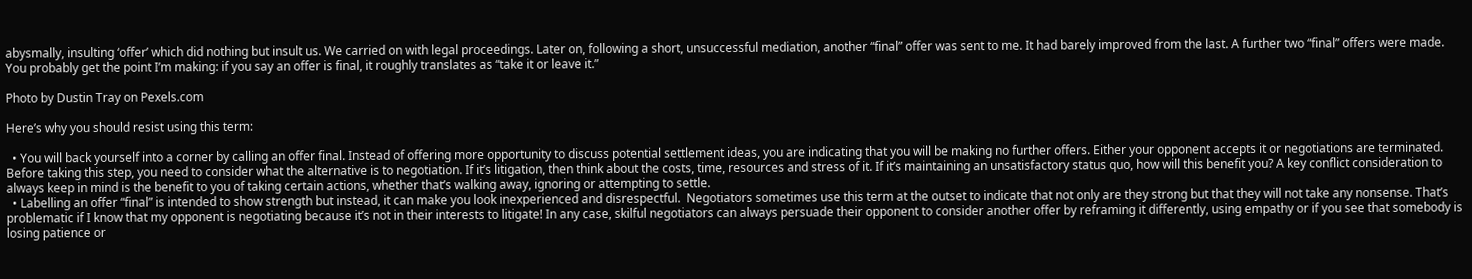abysmally, insulting ‘offer’ which did nothing but insult us. We carried on with legal proceedings. Later on, following a short, unsuccessful mediation, another “final” offer was sent to me. It had barely improved from the last. A further two “final” offers were made. You probably get the point I’m making: if you say an offer is final, it roughly translates as “take it or leave it.”

Photo by Dustin Tray on Pexels.com

Here’s why you should resist using this term:

  • You will back yourself into a corner by calling an offer final. Instead of offering more opportunity to discuss potential settlement ideas, you are indicating that you will be making no further offers. Either your opponent accepts it or negotiations are terminated. Before taking this step, you need to consider what the alternative is to negotiation. If it’s litigation, then think about the costs, time, resources and stress of it. If it’s maintaining an unsatisfactory status quo, how will this benefit you? A key conflict consideration to always keep in mind is the benefit to you of taking certain actions, whether that’s walking away, ignoring or attempting to settle.
  • Labelling an offer “final” is intended to show strength but instead, it can make you look inexperienced and disrespectful.  Negotiators sometimes use this term at the outset to indicate that not only are they strong but that they will not take any nonsense. That’s problematic if I know that my opponent is negotiating because it’s not in their interests to litigate! In any case, skilful negotiators can always persuade their opponent to consider another offer by reframing it differently, using empathy or if you see that somebody is losing patience or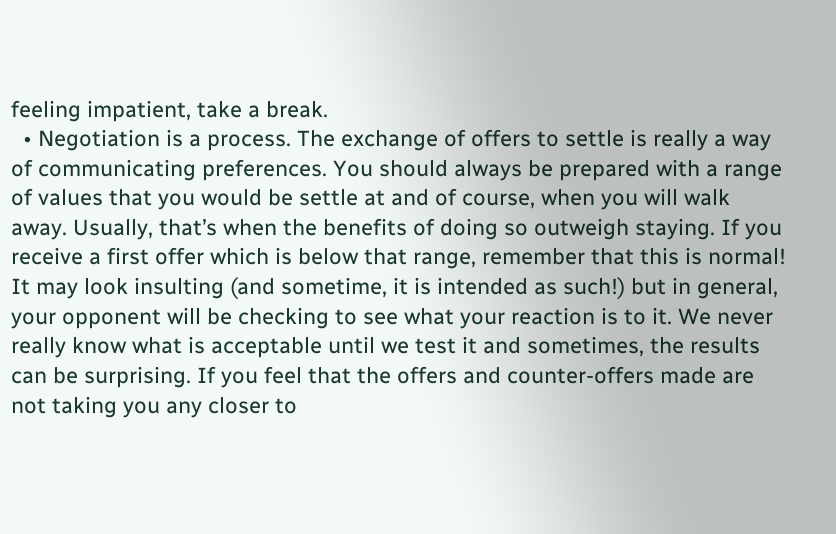feeling impatient, take a break.
  • Negotiation is a process. The exchange of offers to settle is really a way of communicating preferences. You should always be prepared with a range of values that you would be settle at and of course, when you will walk away. Usually, that’s when the benefits of doing so outweigh staying. If you receive a first offer which is below that range, remember that this is normal! It may look insulting (and sometime, it is intended as such!) but in general, your opponent will be checking to see what your reaction is to it. We never really know what is acceptable until we test it and sometimes, the results can be surprising. If you feel that the offers and counter-offers made are not taking you any closer to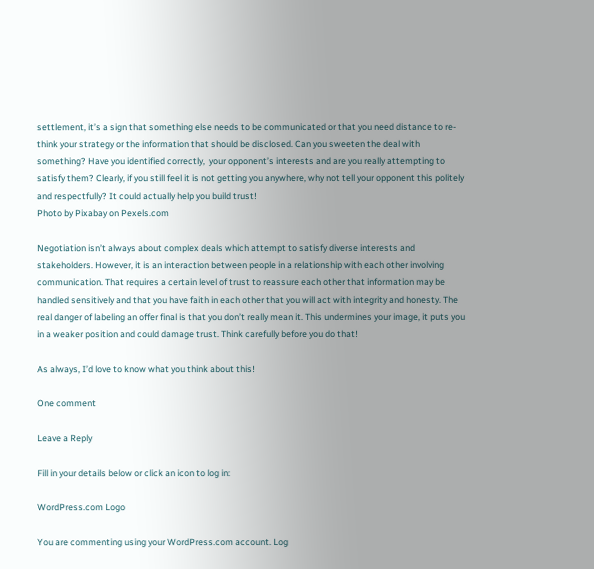settlement, it’s a sign that something else needs to be communicated or that you need distance to re-think your strategy or the information that should be disclosed. Can you sweeten the deal with something? Have you identified correctly,  your opponent’s interests and are you really attempting to satisfy them? Clearly, if you still feel it is not getting you anywhere, why not tell your opponent this politely and respectfully? It could actually help you build trust!
Photo by Pixabay on Pexels.com

Negotiation isn’t always about complex deals which attempt to satisfy diverse interests and stakeholders. However, it is an interaction between people in a relationship with each other involving communication. That requires a certain level of trust to reassure each other that information may be handled sensitively and that you have faith in each other that you will act with integrity and honesty. The real danger of labeling an offer final is that you don’t really mean it. This undermines your image, it puts you in a weaker position and could damage trust. Think carefully before you do that!

As always, I’d love to know what you think about this!

One comment

Leave a Reply

Fill in your details below or click an icon to log in:

WordPress.com Logo

You are commenting using your WordPress.com account. Log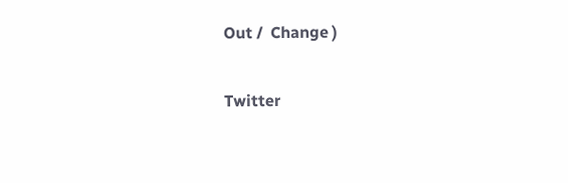Out /  Change )

Twitter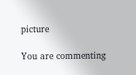picture

You are commenting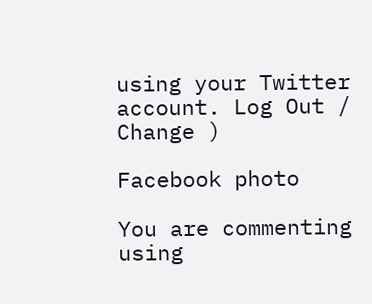using your Twitter account. Log Out /  Change )

Facebook photo

You are commenting using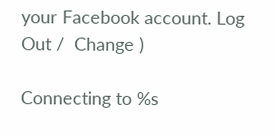your Facebook account. Log Out /  Change )

Connecting to %s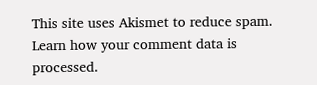This site uses Akismet to reduce spam. Learn how your comment data is processed.